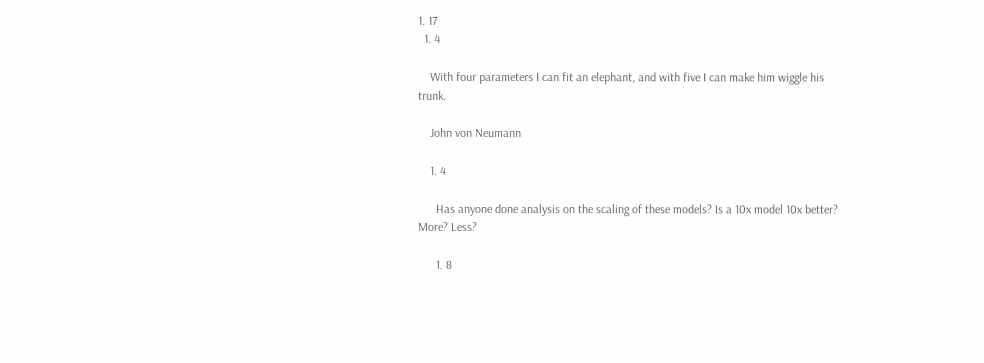1. 17
  1. 4

    With four parameters I can fit an elephant, and with five I can make him wiggle his trunk.

    John von Neumann

    1. 4

      Has anyone done analysis on the scaling of these models? Is a 10x model 10x better? More? Less?

      1. 8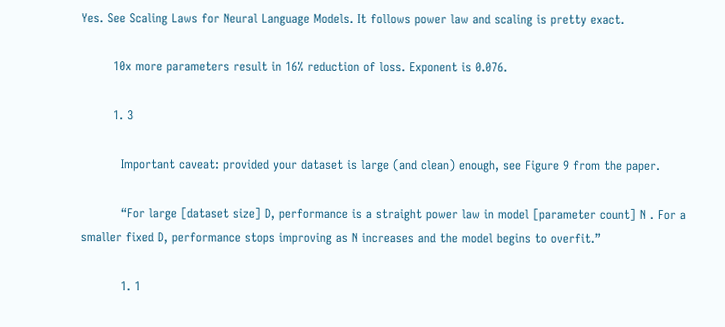Yes. See Scaling Laws for Neural Language Models. It follows power law and scaling is pretty exact.

        10x more parameters result in 16% reduction of loss. Exponent is 0.076.

        1. 3

          Important caveat: provided your dataset is large (and clean) enough, see Figure 9 from the paper.

          “For large [dataset size] D, performance is a straight power law in model [parameter count] N . For a smaller fixed D, performance stops improving as N increases and the model begins to overfit.”

          1. 1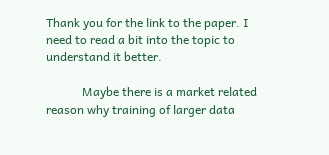Thank you for the link to the paper. I need to read a bit into the topic to understand it better.

            Maybe there is a market related reason why training of larger data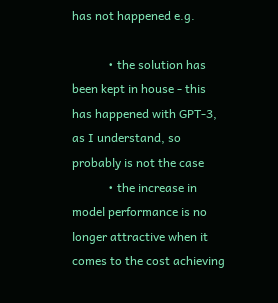has not happened e.g.

            • the solution has been kept in house - this has happened with GPT-3, as I understand, so probably is not the case
            • the increase in model performance is no longer attractive when it comes to the cost achieving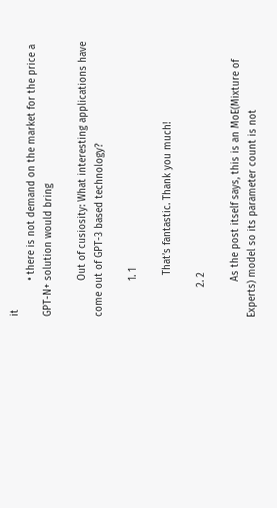it
            • there is not demand on the market for the price a GPT-N+ solution would bring

            Out of cusiosity: What interesting applications have come out of GPT-3 based technology?

            1. 1

              That’s fantastic. Thank you much!

          2. 2

            As the post itself says, this is an MoE(Mixture of Experts) model so its parameter count is not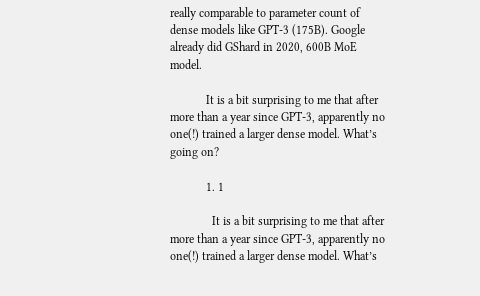really comparable to parameter count of dense models like GPT-3 (175B). Google already did GShard in 2020, 600B MoE model.

            It is a bit surprising to me that after more than a year since GPT-3, apparently no one(!) trained a larger dense model. What’s going on?

            1. 1

              It is a bit surprising to me that after more than a year since GPT-3, apparently no one(!) trained a larger dense model. What’s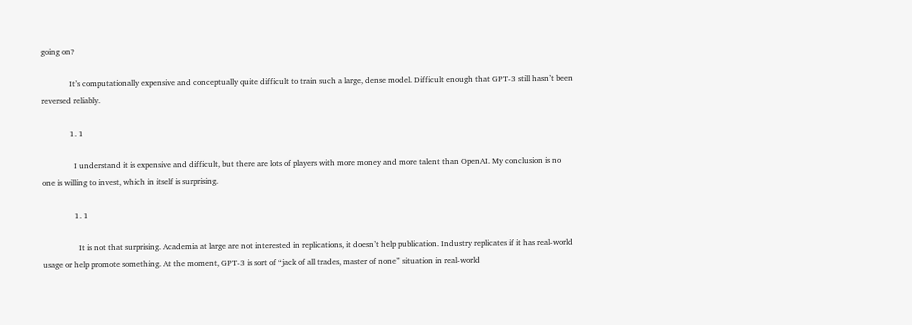going on?

              It’s computationally expensive and conceptually quite difficult to train such a large, dense model. Difficult enough that GPT-3 still hasn’t been reversed reliably.

              1. 1

                I understand it is expensive and difficult, but there are lots of players with more money and more talent than OpenAI. My conclusion is no one is willing to invest, which in itself is surprising.

                1. 1

                  It is not that surprising. Academia at large are not interested in replications, it doesn’t help publication. Industry replicates if it has real-world usage or help promote something. At the moment, GPT-3 is sort of “jack of all trades, master of none” situation in real-world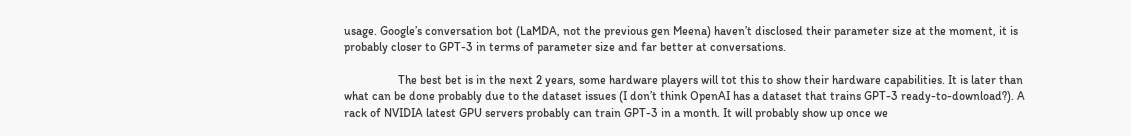usage. Google’s conversation bot (LaMDA, not the previous gen Meena) haven’t disclosed their parameter size at the moment, it is probably closer to GPT-3 in terms of parameter size and far better at conversations.

                  The best bet is in the next 2 years, some hardware players will tot this to show their hardware capabilities. It is later than what can be done probably due to the dataset issues (I don’t think OpenAI has a dataset that trains GPT-3 ready-to-download?). A rack of NVIDIA latest GPU servers probably can train GPT-3 in a month. It will probably show up once we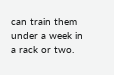can train them under a week in a rack or two.